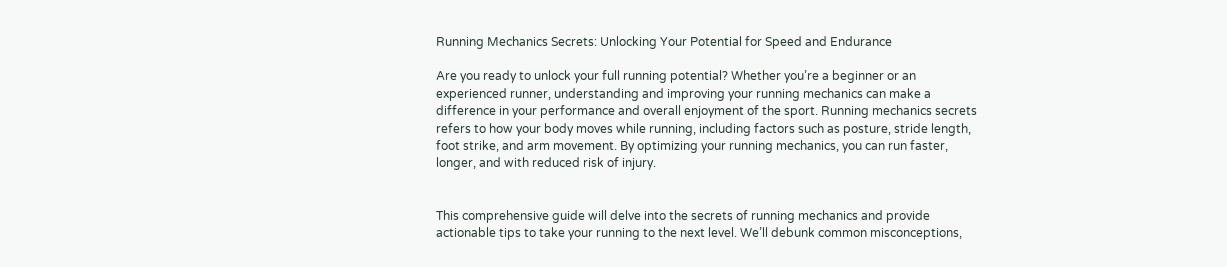Running Mechanics Secrets: Unlocking Your Potential for Speed and Endurance

Are you ready to unlock your full running potential? Whether you’re a beginner or an experienced runner, understanding and improving your running mechanics can make a difference in your performance and overall enjoyment of the sport. Running mechanics secrets refers to how your body moves while running, including factors such as posture, stride length, foot strike, and arm movement. By optimizing your running mechanics, you can run faster, longer, and with reduced risk of injury.


This comprehensive guide will delve into the secrets of running mechanics and provide actionable tips to take your running to the next level. We’ll debunk common misconceptions,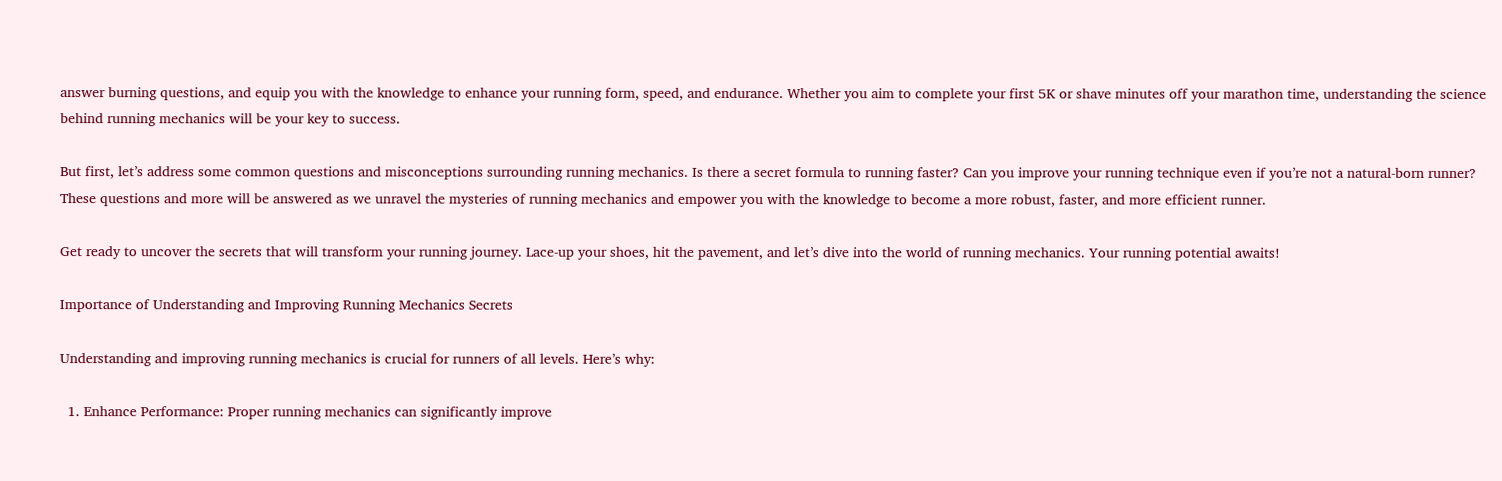answer burning questions, and equip you with the knowledge to enhance your running form, speed, and endurance. Whether you aim to complete your first 5K or shave minutes off your marathon time, understanding the science behind running mechanics will be your key to success.

But first, let’s address some common questions and misconceptions surrounding running mechanics. Is there a secret formula to running faster? Can you improve your running technique even if you’re not a natural-born runner? These questions and more will be answered as we unravel the mysteries of running mechanics and empower you with the knowledge to become a more robust, faster, and more efficient runner.

Get ready to uncover the secrets that will transform your running journey. Lace-up your shoes, hit the pavement, and let’s dive into the world of running mechanics. Your running potential awaits!

Importance of Understanding and Improving Running Mechanics Secrets

Understanding and improving running mechanics is crucial for runners of all levels. Here’s why:

  1. Enhance Performance: Proper running mechanics can significantly improve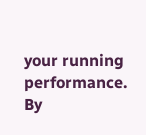your running performance. By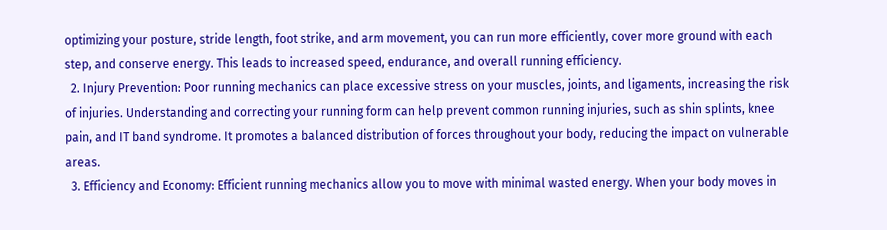optimizing your posture, stride length, foot strike, and arm movement, you can run more efficiently, cover more ground with each step, and conserve energy. This leads to increased speed, endurance, and overall running efficiency.
  2. Injury Prevention: Poor running mechanics can place excessive stress on your muscles, joints, and ligaments, increasing the risk of injuries. Understanding and correcting your running form can help prevent common running injuries, such as shin splints, knee pain, and IT band syndrome. It promotes a balanced distribution of forces throughout your body, reducing the impact on vulnerable areas.
  3. Efficiency and Economy: Efficient running mechanics allow you to move with minimal wasted energy. When your body moves in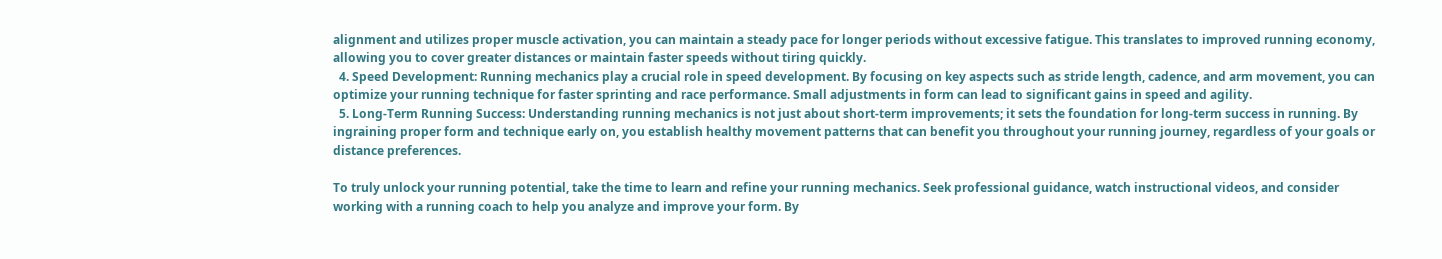alignment and utilizes proper muscle activation, you can maintain a steady pace for longer periods without excessive fatigue. This translates to improved running economy, allowing you to cover greater distances or maintain faster speeds without tiring quickly.
  4. Speed Development: Running mechanics play a crucial role in speed development. By focusing on key aspects such as stride length, cadence, and arm movement, you can optimize your running technique for faster sprinting and race performance. Small adjustments in form can lead to significant gains in speed and agility.
  5. Long-Term Running Success: Understanding running mechanics is not just about short-term improvements; it sets the foundation for long-term success in running. By ingraining proper form and technique early on, you establish healthy movement patterns that can benefit you throughout your running journey, regardless of your goals or distance preferences.

To truly unlock your running potential, take the time to learn and refine your running mechanics. Seek professional guidance, watch instructional videos, and consider working with a running coach to help you analyze and improve your form. By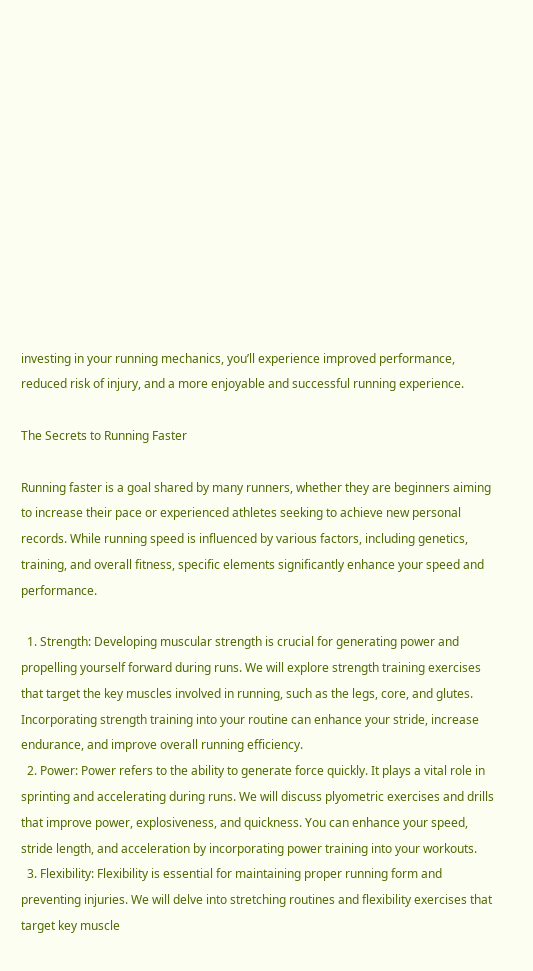investing in your running mechanics, you’ll experience improved performance, reduced risk of injury, and a more enjoyable and successful running experience.

The Secrets to Running Faster

Running faster is a goal shared by many runners, whether they are beginners aiming to increase their pace or experienced athletes seeking to achieve new personal records. While running speed is influenced by various factors, including genetics, training, and overall fitness, specific elements significantly enhance your speed and performance.

  1. Strength: Developing muscular strength is crucial for generating power and propelling yourself forward during runs. We will explore strength training exercises that target the key muscles involved in running, such as the legs, core, and glutes. Incorporating strength training into your routine can enhance your stride, increase endurance, and improve overall running efficiency.
  2. Power: Power refers to the ability to generate force quickly. It plays a vital role in sprinting and accelerating during runs. We will discuss plyometric exercises and drills that improve power, explosiveness, and quickness. You can enhance your speed, stride length, and acceleration by incorporating power training into your workouts.
  3. Flexibility: Flexibility is essential for maintaining proper running form and preventing injuries. We will delve into stretching routines and flexibility exercises that target key muscle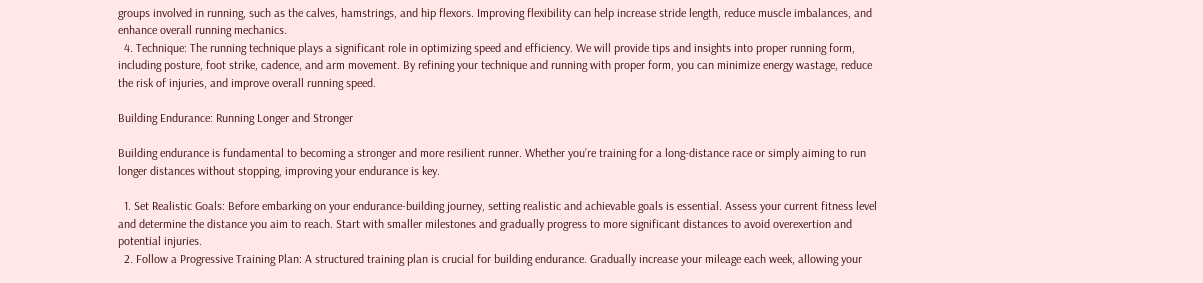groups involved in running, such as the calves, hamstrings, and hip flexors. Improving flexibility can help increase stride length, reduce muscle imbalances, and enhance overall running mechanics.
  4. Technique: The running technique plays a significant role in optimizing speed and efficiency. We will provide tips and insights into proper running form, including posture, foot strike, cadence, and arm movement. By refining your technique and running with proper form, you can minimize energy wastage, reduce the risk of injuries, and improve overall running speed.

Building Endurance: Running Longer and Stronger

Building endurance is fundamental to becoming a stronger and more resilient runner. Whether you’re training for a long-distance race or simply aiming to run longer distances without stopping, improving your endurance is key.

  1. Set Realistic Goals: Before embarking on your endurance-building journey, setting realistic and achievable goals is essential. Assess your current fitness level and determine the distance you aim to reach. Start with smaller milestones and gradually progress to more significant distances to avoid overexertion and potential injuries.
  2. Follow a Progressive Training Plan: A structured training plan is crucial for building endurance. Gradually increase your mileage each week, allowing your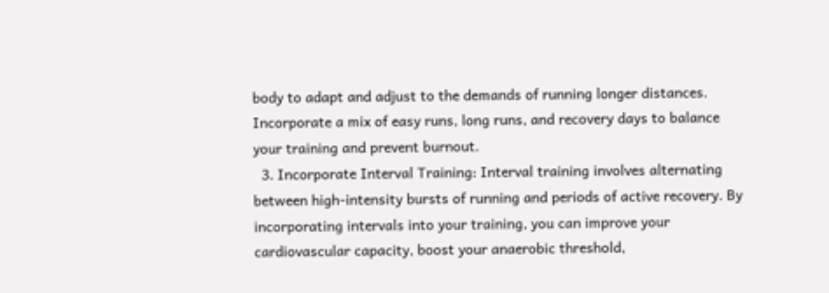body to adapt and adjust to the demands of running longer distances. Incorporate a mix of easy runs, long runs, and recovery days to balance your training and prevent burnout.
  3. Incorporate Interval Training: Interval training involves alternating between high-intensity bursts of running and periods of active recovery. By incorporating intervals into your training, you can improve your cardiovascular capacity, boost your anaerobic threshold,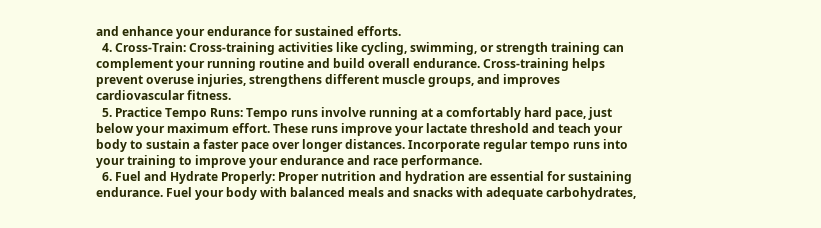and enhance your endurance for sustained efforts.
  4. Cross-Train: Cross-training activities like cycling, swimming, or strength training can complement your running routine and build overall endurance. Cross-training helps prevent overuse injuries, strengthens different muscle groups, and improves cardiovascular fitness.
  5. Practice Tempo Runs: Tempo runs involve running at a comfortably hard pace, just below your maximum effort. These runs improve your lactate threshold and teach your body to sustain a faster pace over longer distances. Incorporate regular tempo runs into your training to improve your endurance and race performance.
  6. Fuel and Hydrate Properly: Proper nutrition and hydration are essential for sustaining endurance. Fuel your body with balanced meals and snacks with adequate carbohydrates,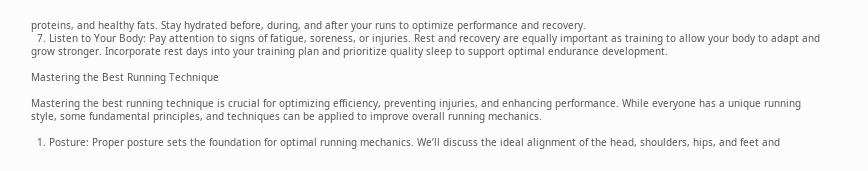proteins, and healthy fats. Stay hydrated before, during, and after your runs to optimize performance and recovery.
  7. Listen to Your Body: Pay attention to signs of fatigue, soreness, or injuries. Rest and recovery are equally important as training to allow your body to adapt and grow stronger. Incorporate rest days into your training plan and prioritize quality sleep to support optimal endurance development.

Mastering the Best Running Technique

Mastering the best running technique is crucial for optimizing efficiency, preventing injuries, and enhancing performance. While everyone has a unique running style, some fundamental principles, and techniques can be applied to improve overall running mechanics.

  1. Posture: Proper posture sets the foundation for optimal running mechanics. We’ll discuss the ideal alignment of the head, shoulders, hips, and feet and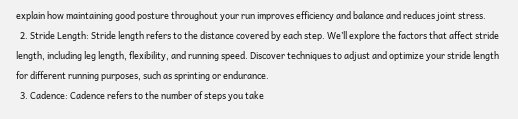explain how maintaining good posture throughout your run improves efficiency and balance and reduces joint stress.
  2. Stride Length: Stride length refers to the distance covered by each step. We’ll explore the factors that affect stride length, including leg length, flexibility, and running speed. Discover techniques to adjust and optimize your stride length for different running purposes, such as sprinting or endurance.
  3. Cadence: Cadence refers to the number of steps you take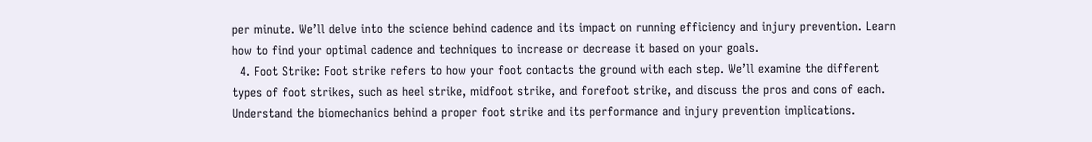per minute. We’ll delve into the science behind cadence and its impact on running efficiency and injury prevention. Learn how to find your optimal cadence and techniques to increase or decrease it based on your goals.
  4. Foot Strike: Foot strike refers to how your foot contacts the ground with each step. We’ll examine the different types of foot strikes, such as heel strike, midfoot strike, and forefoot strike, and discuss the pros and cons of each. Understand the biomechanics behind a proper foot strike and its performance and injury prevention implications.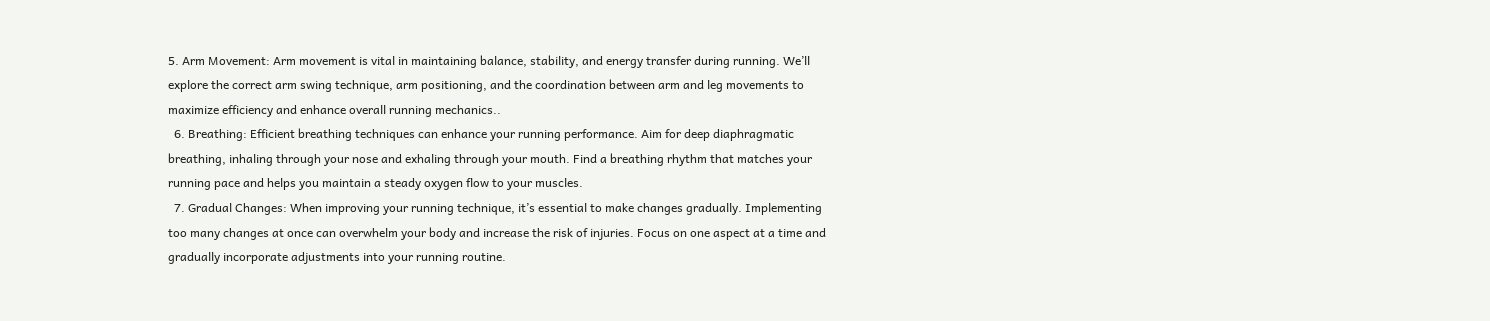5. Arm Movement: Arm movement is vital in maintaining balance, stability, and energy transfer during running. We’ll explore the correct arm swing technique, arm positioning, and the coordination between arm and leg movements to maximize efficiency and enhance overall running mechanics..
  6. Breathing: Efficient breathing techniques can enhance your running performance. Aim for deep diaphragmatic breathing, inhaling through your nose and exhaling through your mouth. Find a breathing rhythm that matches your running pace and helps you maintain a steady oxygen flow to your muscles.
  7. Gradual Changes: When improving your running technique, it’s essential to make changes gradually. Implementing too many changes at once can overwhelm your body and increase the risk of injuries. Focus on one aspect at a time and gradually incorporate adjustments into your running routine.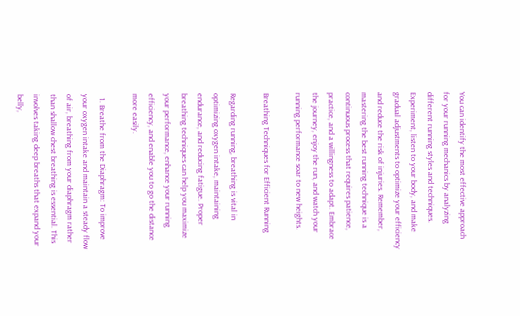You can identify the most effective approach for your running mechanics by analyzing different running styles and techniques. Experiment, listen to your body, and make gradual adjustments to optimize your efficiency and reduce the risk of injuries. Remember, mastering the best running technique is a continuous process that requires patience, practice, and a willingness to adapt. Embrace the journey, enjoy the run, and watch your running performance soar to new heights.

Breathing Techniques for Efficient Running

Regarding running, breathing is vital in optimizing oxygen intake, maintaining endurance, and reducing fatigue. Proper breathing techniques can help you maximize your performance, enhance your running efficiency, and enable you to go the distance more easily.

  1. Breathe from the Diaphragm: To improve your oxygen intake and maintain a steady flow of air, breathing from your diaphragm rather than shallow chest breathing is essential. This involves taking deep breaths that expand your belly,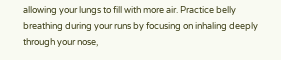allowing your lungs to fill with more air. Practice belly breathing during your runs by focusing on inhaling deeply through your nose,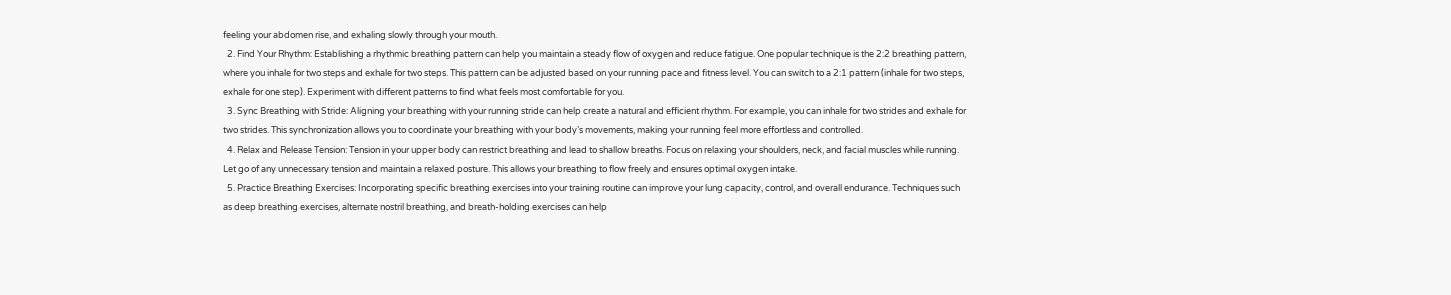feeling your abdomen rise, and exhaling slowly through your mouth.
  2. Find Your Rhythm: Establishing a rhythmic breathing pattern can help you maintain a steady flow of oxygen and reduce fatigue. One popular technique is the 2:2 breathing pattern, where you inhale for two steps and exhale for two steps. This pattern can be adjusted based on your running pace and fitness level. You can switch to a 2:1 pattern (inhale for two steps, exhale for one step). Experiment with different patterns to find what feels most comfortable for you.
  3. Sync Breathing with Stride: Aligning your breathing with your running stride can help create a natural and efficient rhythm. For example, you can inhale for two strides and exhale for two strides. This synchronization allows you to coordinate your breathing with your body’s movements, making your running feel more effortless and controlled.
  4. Relax and Release Tension: Tension in your upper body can restrict breathing and lead to shallow breaths. Focus on relaxing your shoulders, neck, and facial muscles while running. Let go of any unnecessary tension and maintain a relaxed posture. This allows your breathing to flow freely and ensures optimal oxygen intake.
  5. Practice Breathing Exercises: Incorporating specific breathing exercises into your training routine can improve your lung capacity, control, and overall endurance. Techniques such as deep breathing exercises, alternate nostril breathing, and breath-holding exercises can help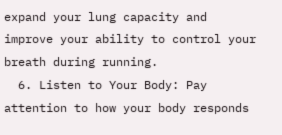expand your lung capacity and improve your ability to control your breath during running.
  6. Listen to Your Body: Pay attention to how your body responds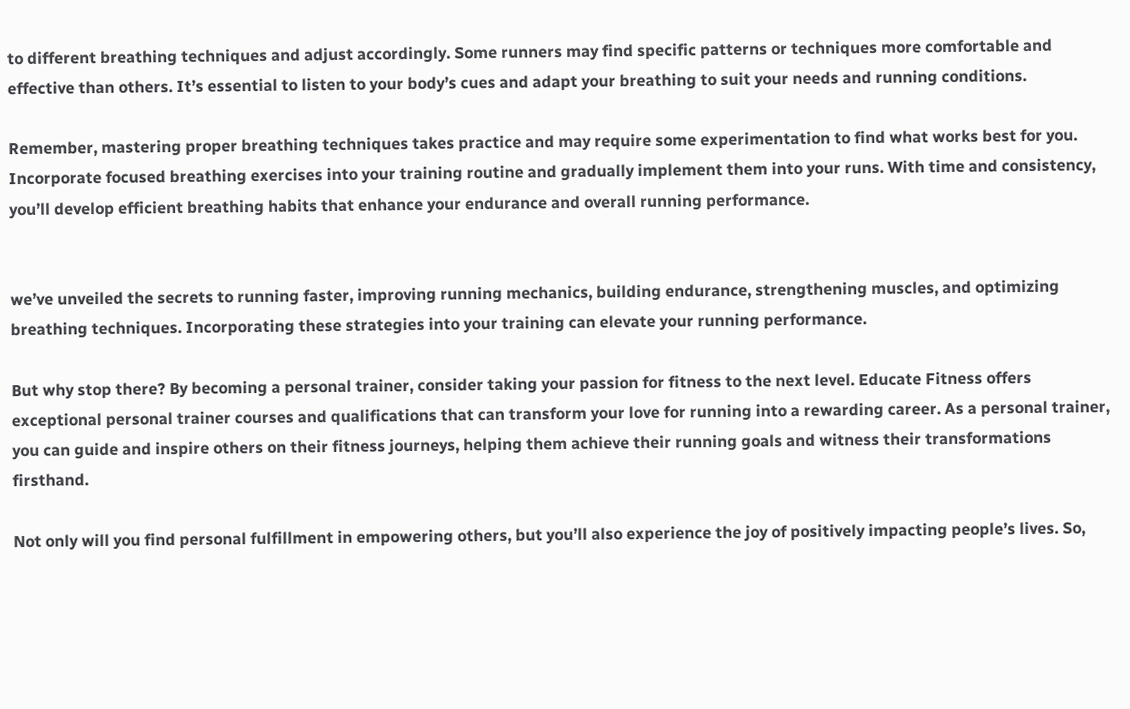to different breathing techniques and adjust accordingly. Some runners may find specific patterns or techniques more comfortable and effective than others. It’s essential to listen to your body’s cues and adapt your breathing to suit your needs and running conditions.

Remember, mastering proper breathing techniques takes practice and may require some experimentation to find what works best for you. Incorporate focused breathing exercises into your training routine and gradually implement them into your runs. With time and consistency, you’ll develop efficient breathing habits that enhance your endurance and overall running performance.


we’ve unveiled the secrets to running faster, improving running mechanics, building endurance, strengthening muscles, and optimizing breathing techniques. Incorporating these strategies into your training can elevate your running performance.

But why stop there? By becoming a personal trainer, consider taking your passion for fitness to the next level. Educate Fitness offers exceptional personal trainer courses and qualifications that can transform your love for running into a rewarding career. As a personal trainer, you can guide and inspire others on their fitness journeys, helping them achieve their running goals and witness their transformations firsthand.

Not only will you find personal fulfillment in empowering others, but you’ll also experience the joy of positively impacting people’s lives. So,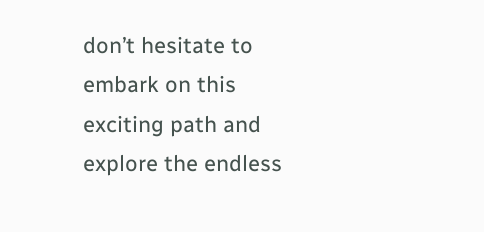don’t hesitate to embark on this exciting path and explore the endless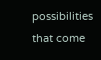possibilities that come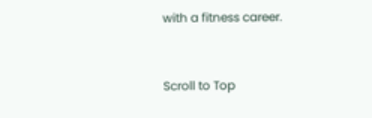with a fitness career.



Scroll to Top